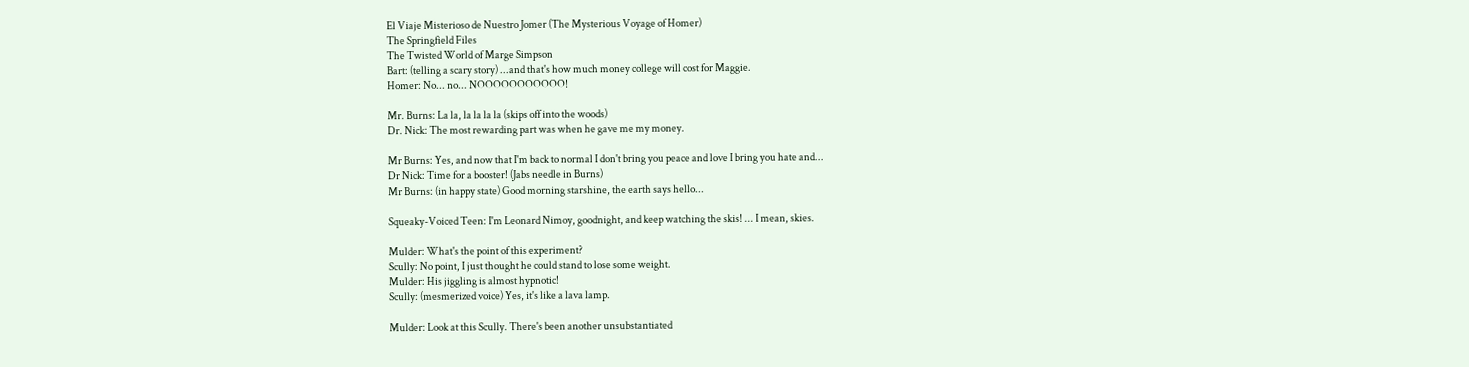El Viaje Misterioso de Nuestro Jomer (The Mysterious Voyage of Homer)
The Springfield Files
The Twisted World of Marge Simpson
Bart: (telling a scary story) ...and that's how much money college will cost for Maggie.
Homer: No... no... NOOOOOOOOOOO!

Mr. Burns: La la, la la la la (skips off into the woods)
Dr. Nick: The most rewarding part was when he gave me my money.

Mr Burns: Yes, and now that I'm back to normal I don't bring you peace and love I bring you hate and...
Dr Nick: Time for a booster! (Jabs needle in Burns)
Mr Burns: (in happy state) Good morning starshine, the earth says hello...

Squeaky-Voiced Teen: I'm Leonard Nimoy, goodnight, and keep watching the skis! ... I mean, skies.

Mulder: What's the point of this experiment?
Scully: No point, I just thought he could stand to lose some weight.
Mulder: His jiggling is almost hypnotic!
Scully: (mesmerized voice) Yes, it's like a lava lamp.

Mulder: Look at this Scully. There's been another unsubstantiated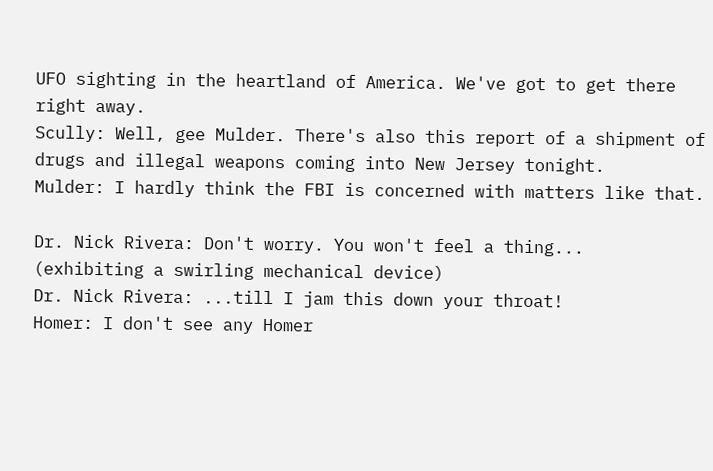UFO sighting in the heartland of America. We've got to get there right away.
Scully: Well, gee Mulder. There's also this report of a shipment of drugs and illegal weapons coming into New Jersey tonight.
Mulder: I hardly think the FBI is concerned with matters like that.

Dr. Nick Rivera: Don't worry. You won't feel a thing...
(exhibiting a swirling mechanical device)
Dr. Nick Rivera: ...till I jam this down your throat!
Homer: I don't see any Homer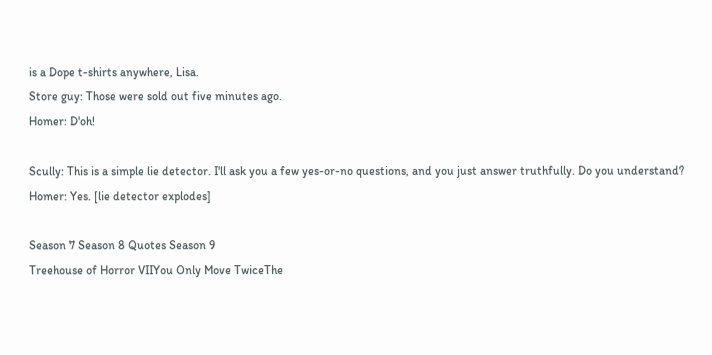is a Dope t-shirts anywhere, Lisa.
Store guy: Those were sold out five minutes ago.
Homer: D'oh!

Scully: This is a simple lie detector. I'll ask you a few yes-or-no questions, and you just answer truthfully. Do you understand?
Homer: Yes. [lie detector explodes]

Season 7 Season 8 Quotes Season 9
Treehouse of Horror VIIYou Only Move TwiceThe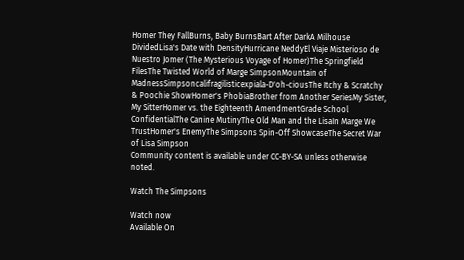Homer They FallBurns, Baby BurnsBart After DarkA Milhouse DividedLisa's Date with DensityHurricane NeddyEl Viaje Misterioso de Nuestro Jomer (The Mysterious Voyage of Homer)The Springfield FilesThe Twisted World of Marge SimpsonMountain of MadnessSimpsoncalifragilisticexpiala-D'oh-ciousThe Itchy & Scratchy & Poochie ShowHomer's PhobiaBrother from Another SeriesMy Sister, My SitterHomer vs. the Eighteenth AmendmentGrade School ConfidentialThe Canine MutinyThe Old Man and the LisaIn Marge We TrustHomer's EnemyThe Simpsons Spin-Off ShowcaseThe Secret War of Lisa Simpson
Community content is available under CC-BY-SA unless otherwise noted.

Watch The Simpsons

Watch now
Available On